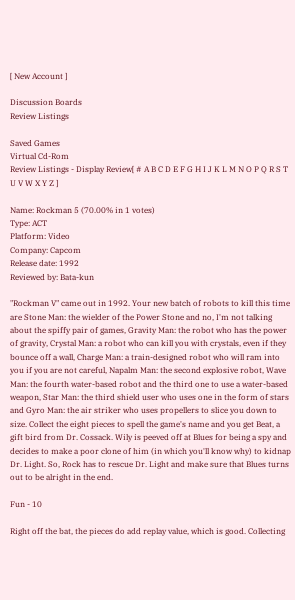[ New Account ]

Discussion Boards
Review Listings

Saved Games
Virtual Cd-Rom
Review Listings - Display Review[ # A B C D E F G H I J K L M N O P Q R S T U V W X Y Z ]

Name: Rockman 5 (70.00% in 1 votes)
Type: ACT
Platform: Video
Company: Capcom
Release date: 1992
Reviewed by: Bata-kun

"Rockman V" came out in 1992. Your new batch of robots to kill this time are Stone Man: the wielder of the Power Stone and no, I'm not talking about the spiffy pair of games, Gravity Man: the robot who has the power of gravity, Crystal Man: a robot who can kill you with crystals, even if they bounce off a wall, Charge Man: a train-designed robot who will ram into you if you are not careful, Napalm Man: the second explosive robot, Wave Man: the fourth water-based robot and the third one to use a water-based weapon, Star Man: the third shield user who uses one in the form of stars and Gyro Man: the air striker who uses propellers to slice you down to size. Collect the eight pieces to spell the game's name and you get Beat, a gift bird from Dr. Cossack. Wily is peeved off at Blues for being a spy and decides to make a poor clone of him (in which you'll know why) to kidnap Dr. Light. So, Rock has to rescue Dr. Light and make sure that Blues turns out to be alright in the end.

Fun - 10

Right off the bat, the pieces do add replay value, which is good. Collecting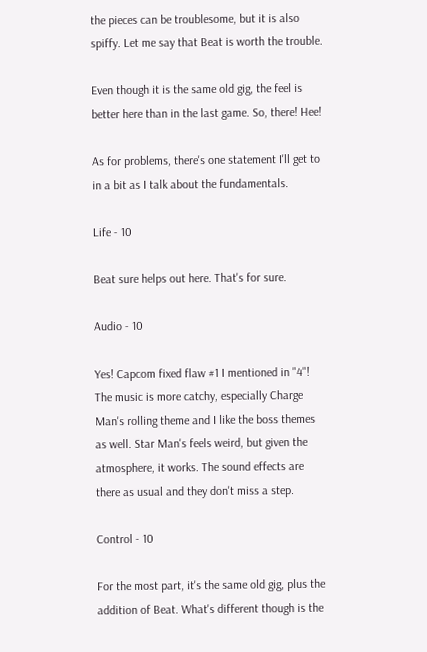the pieces can be troublesome, but it is also spiffy. Let me say that Beat is worth the trouble.

Even though it is the same old gig, the feel is better here than in the last game. So, there! Hee!

As for problems, there's one statement I'll get to in a bit as I talk about the fundamentals.

Life - 10

Beat sure helps out here. That's for sure.

Audio - 10

Yes! Capcom fixed flaw #1 I mentioned in "4"! The music is more catchy, especially Charge Man's rolling theme and I like the boss themes as well. Star Man's feels weird, but given the atmosphere, it works. The sound effects are there as usual and they don't miss a step.

Control - 10

For the most part, it's the same old gig, plus the addition of Beat. What's different though is the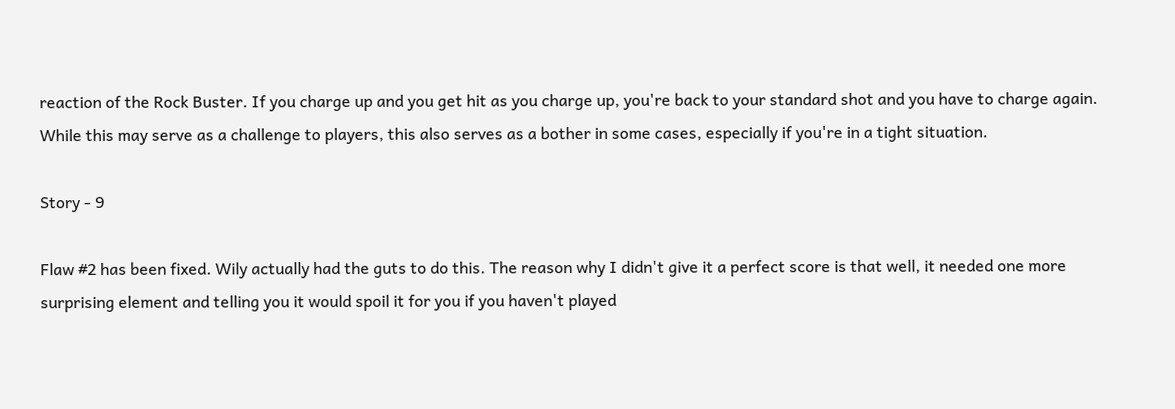reaction of the Rock Buster. If you charge up and you get hit as you charge up, you're back to your standard shot and you have to charge again. While this may serve as a challenge to players, this also serves as a bother in some cases, especially if you're in a tight situation.

Story - 9

Flaw #2 has been fixed. Wily actually had the guts to do this. The reason why I didn't give it a perfect score is that well, it needed one more surprising element and telling you it would spoil it for you if you haven't played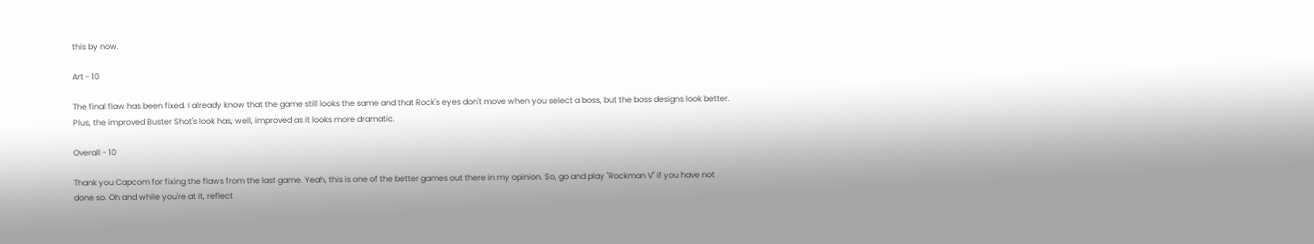this by now.

Art - 10

The final flaw has been fixed. I already know that the game still looks the same and that Rock's eyes don't move when you select a boss, but the boss designs look better. Plus, the improved Buster Shot's look has, well, improved as it looks more dramatic.

Overall - 10

Thank you Capcom for fixing the flaws from the last game. Yeah, this is one of the better games out there in my opinion. So, go and play "Rockman V" if you have not done so. Oh and while you're at it, reflect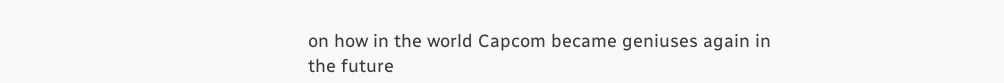on how in the world Capcom became geniuses again in the future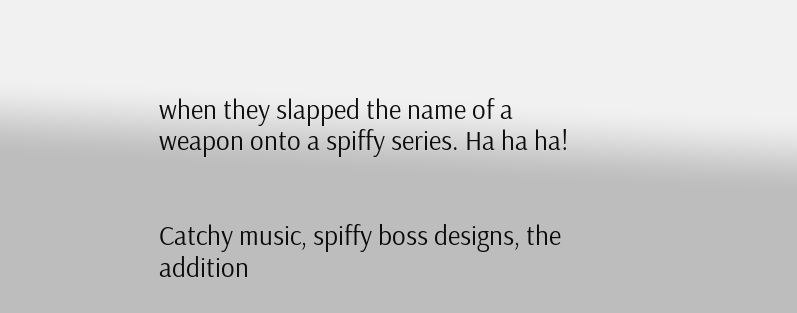when they slapped the name of a weapon onto a spiffy series. Ha ha ha!


Catchy music, spiffy boss designs, the addition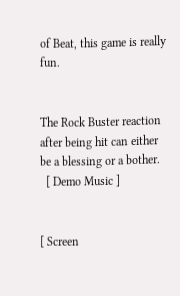of Beat, this game is really fun.


The Rock Buster reaction after being hit can either be a blessing or a bother.
  [ Demo Music ]


[ Screen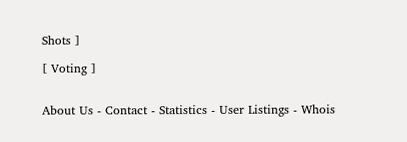Shots ]

[ Voting ]


About Us - Contact - Statistics - User Listings - Whois